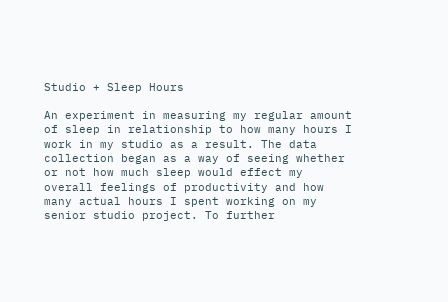Studio + Sleep Hours

An experiment in measuring my regular amount of sleep in relationship to how many hours I work in my studio as a result. The data collection began as a way of seeing whether or not how much sleep would effect my overall feelings of productivity and how many actual hours I spent working on my senior studio project. To further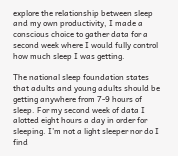explore the relationship between sleep and my own productivity, I made a conscious choice to gather data for a second week where I would fully control how much sleep I was getting.

The national sleep foundation states that adults and young adults should be getting anywhere from 7-9 hours of sleep. For my second week of data I alotted eight hours a day in order for sleeping. I’m not a light sleeper nor do I find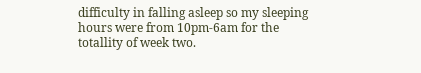difficulty in falling asleep so my sleeping hours were from 10pm-6am for the totallity of week two.